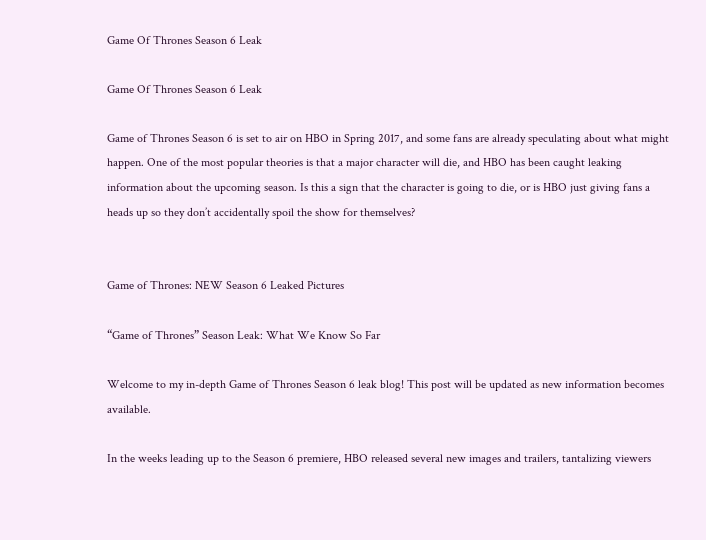Game Of Thrones Season 6 Leak

Game Of Thrones Season 6 Leak

Game of Thrones Season 6 is set to air on HBO in Spring 2017, and some fans are already speculating about what might happen. One of the most popular theories is that a major character will die, and HBO has been caught leaking information about the upcoming season. Is this a sign that the character is going to die, or is HBO just giving fans a heads up so they don’t accidentally spoil the show for themselves?


Game of Thrones: NEW Season 6 Leaked Pictures

“Game of Thrones” Season Leak: What We Know So Far

Welcome to my in-depth Game of Thrones Season 6 leak blog! This post will be updated as new information becomes available.

In the weeks leading up to the Season 6 premiere, HBO released several new images and trailers, tantalizing viewers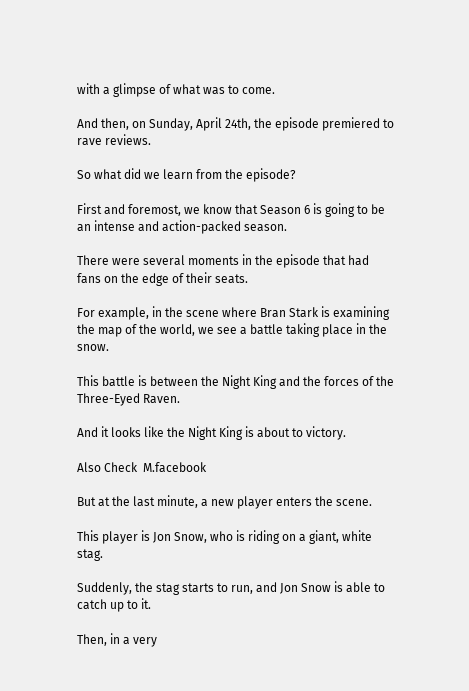with a glimpse of what was to come.

And then, on Sunday, April 24th, the episode premiered to rave reviews.

So what did we learn from the episode?

First and foremost, we know that Season 6 is going to be an intense and action-packed season.

There were several moments in the episode that had fans on the edge of their seats.

For example, in the scene where Bran Stark is examining the map of the world, we see a battle taking place in the snow.

This battle is between the Night King and the forces of the Three-Eyed Raven.

And it looks like the Night King is about to victory.

Also Check  M.facebook

But at the last minute, a new player enters the scene.

This player is Jon Snow, who is riding on a giant, white stag.

Suddenly, the stag starts to run, and Jon Snow is able to catch up to it.

Then, in a very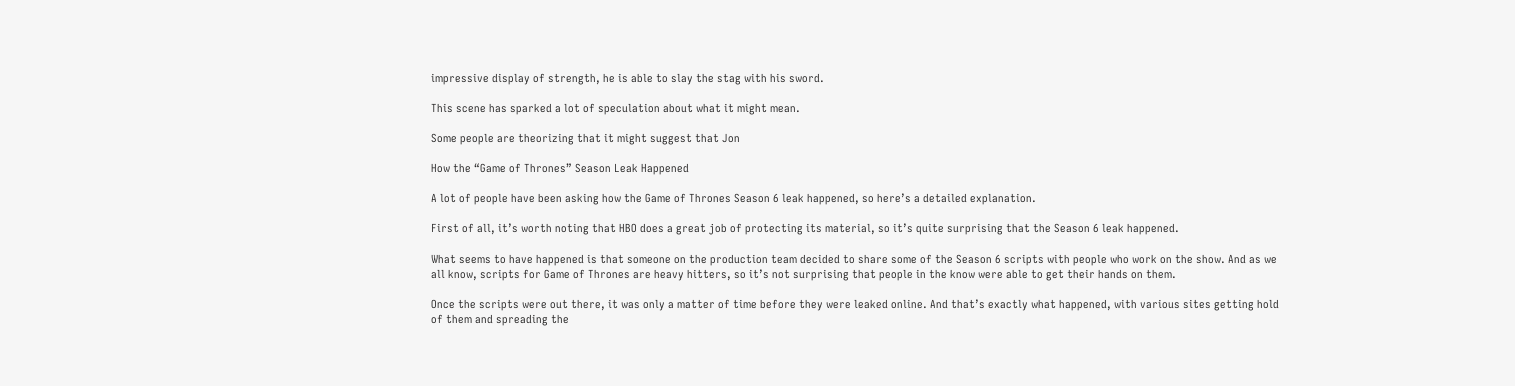impressive display of strength, he is able to slay the stag with his sword.

This scene has sparked a lot of speculation about what it might mean.

Some people are theorizing that it might suggest that Jon

How the “Game of Thrones” Season Leak Happened

A lot of people have been asking how the Game of Thrones Season 6 leak happened, so here’s a detailed explanation.

First of all, it’s worth noting that HBO does a great job of protecting its material, so it’s quite surprising that the Season 6 leak happened.

What seems to have happened is that someone on the production team decided to share some of the Season 6 scripts with people who work on the show. And as we all know, scripts for Game of Thrones are heavy hitters, so it’s not surprising that people in the know were able to get their hands on them.

Once the scripts were out there, it was only a matter of time before they were leaked online. And that’s exactly what happened, with various sites getting hold of them and spreading the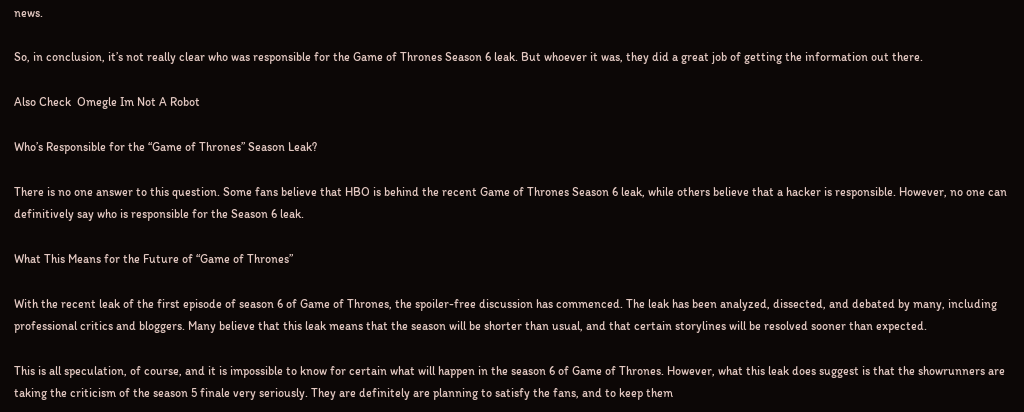news.

So, in conclusion, it’s not really clear who was responsible for the Game of Thrones Season 6 leak. But whoever it was, they did a great job of getting the information out there.

Also Check  Omegle Im Not A Robot

Who’s Responsible for the “Game of Thrones” Season Leak?

There is no one answer to this question. Some fans believe that HBO is behind the recent Game of Thrones Season 6 leak, while others believe that a hacker is responsible. However, no one can definitively say who is responsible for the Season 6 leak.

What This Means for the Future of “Game of Thrones”

With the recent leak of the first episode of season 6 of Game of Thrones, the spoiler-free discussion has commenced. The leak has been analyzed, dissected, and debated by many, including professional critics and bloggers. Many believe that this leak means that the season will be shorter than usual, and that certain storylines will be resolved sooner than expected.

This is all speculation, of course, and it is impossible to know for certain what will happen in the season 6 of Game of Thrones. However, what this leak does suggest is that the showrunners are taking the criticism of the season 5 finale very seriously. They are definitely are planning to satisfy the fans, and to keep them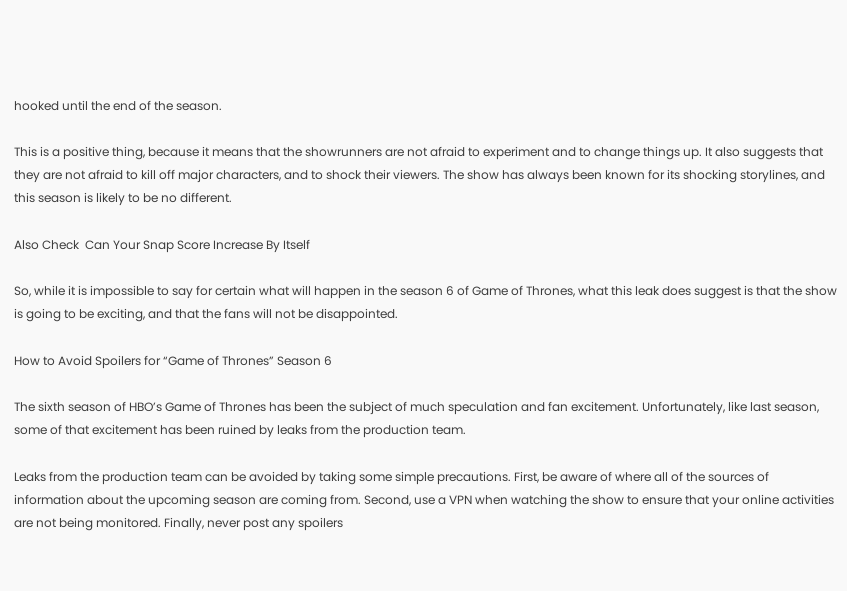hooked until the end of the season.

This is a positive thing, because it means that the showrunners are not afraid to experiment and to change things up. It also suggests that they are not afraid to kill off major characters, and to shock their viewers. The show has always been known for its shocking storylines, and this season is likely to be no different.

Also Check  Can Your Snap Score Increase By Itself

So, while it is impossible to say for certain what will happen in the season 6 of Game of Thrones, what this leak does suggest is that the show is going to be exciting, and that the fans will not be disappointed.

How to Avoid Spoilers for “Game of Thrones” Season 6

The sixth season of HBO’s Game of Thrones has been the subject of much speculation and fan excitement. Unfortunately, like last season, some of that excitement has been ruined by leaks from the production team.

Leaks from the production team can be avoided by taking some simple precautions. First, be aware of where all of the sources of information about the upcoming season are coming from. Second, use a VPN when watching the show to ensure that your online activities are not being monitored. Finally, never post any spoilers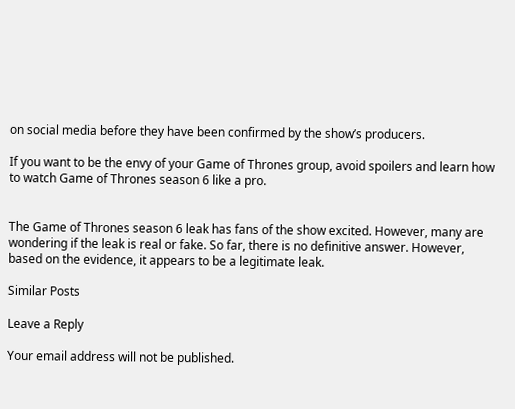on social media before they have been confirmed by the show’s producers.

If you want to be the envy of your Game of Thrones group, avoid spoilers and learn how to watch Game of Thrones season 6 like a pro.


The Game of Thrones season 6 leak has fans of the show excited. However, many are wondering if the leak is real or fake. So far, there is no definitive answer. However, based on the evidence, it appears to be a legitimate leak.

Similar Posts

Leave a Reply

Your email address will not be published.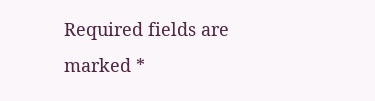Required fields are marked *